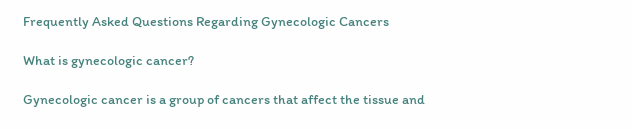Frequently Asked Questions Regarding Gynecologic Cancers

What is gynecologic cancer?

Gynecologic cancer is a group of cancers that affect the tissue and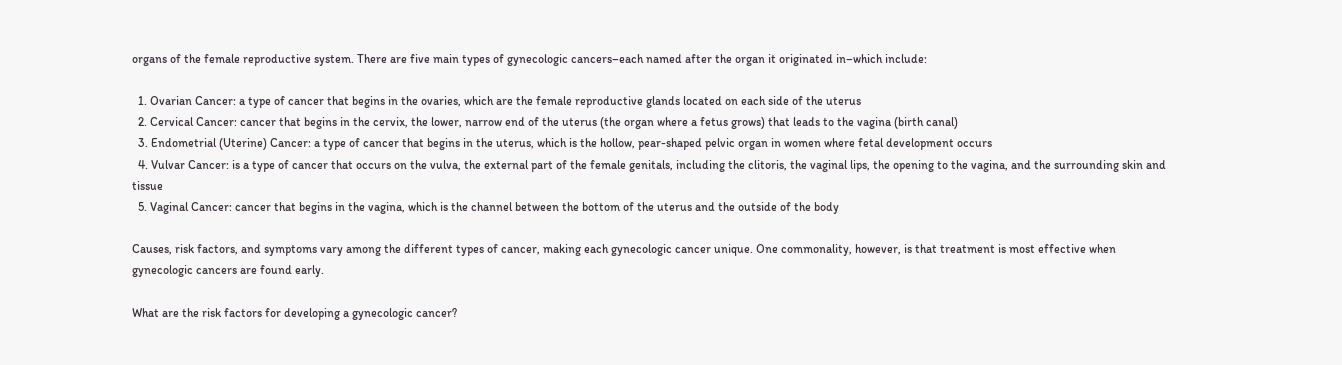organs of the female reproductive system. There are five main types of gynecologic cancers–each named after the organ it originated in–which include:

  1. Ovarian Cancer: a type of cancer that begins in the ovaries, which are the female reproductive glands located on each side of the uterus
  2. Cervical Cancer: cancer that begins in the cervix, the lower, narrow end of the uterus (the organ where a fetus grows) that leads to the vagina (birth canal)
  3. Endometrial (Uterine) Cancer: a type of cancer that begins in the uterus, which is the hollow, pear-shaped pelvic organ in women where fetal development occurs
  4. Vulvar Cancer: is a type of cancer that occurs on the vulva, the external part of the female genitals, including the clitoris, the vaginal lips, the opening to the vagina, and the surrounding skin and tissue
  5. Vaginal Cancer: cancer that begins in the vagina, which is the channel between the bottom of the uterus and the outside of the body

Causes, risk factors, and symptoms vary among the different types of cancer, making each gynecologic cancer unique. One commonality, however, is that treatment is most effective when gynecologic cancers are found early.

What are the risk factors for developing a gynecologic cancer?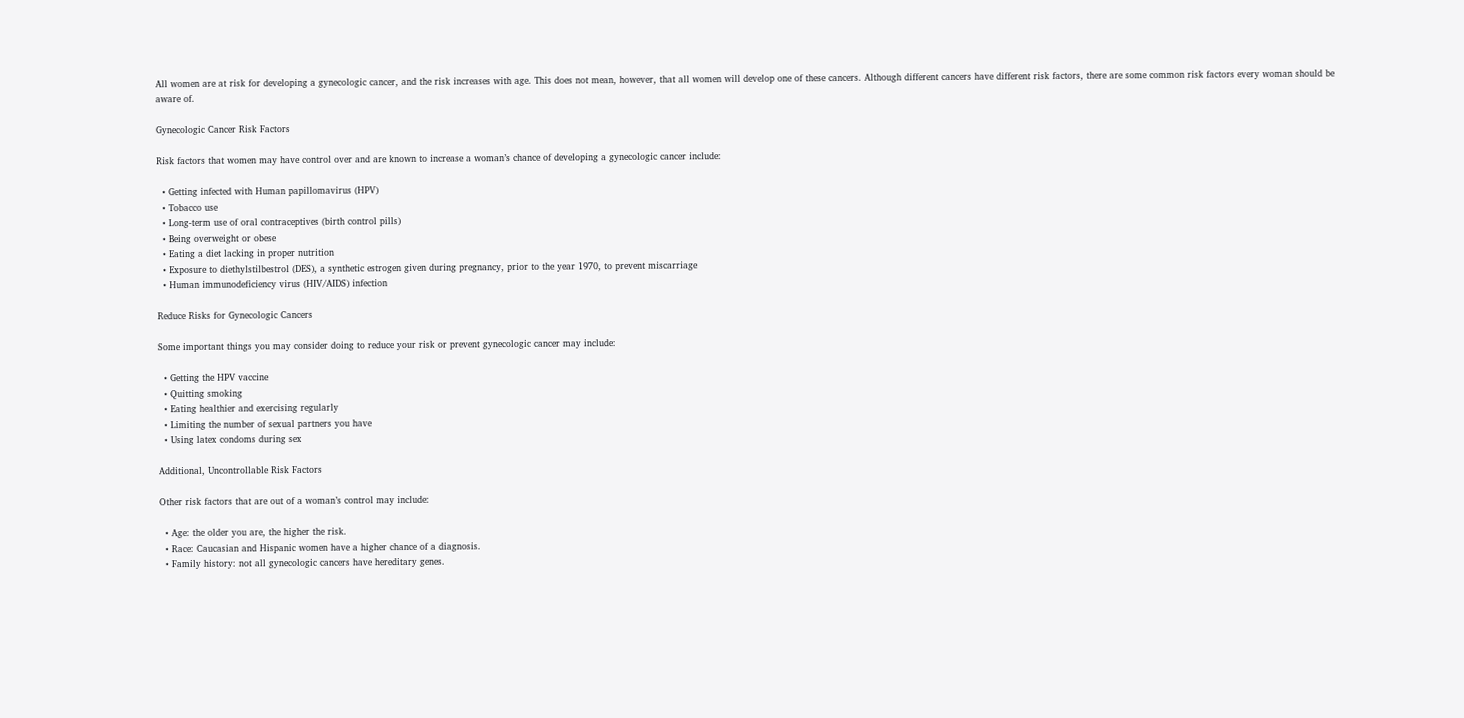All women are at risk for developing a gynecologic cancer, and the risk increases with age. This does not mean, however, that all women will develop one of these cancers. Although different cancers have different risk factors, there are some common risk factors every woman should be aware of.

Gynecologic Cancer Risk Factors

Risk factors that women may have control over and are known to increase a woman’s chance of developing a gynecologic cancer include:

  • Getting infected with Human papillomavirus (HPV)
  • Tobacco use
  • Long-term use of oral contraceptives (birth control pills)
  • Being overweight or obese
  • Eating a diet lacking in proper nutrition
  • Exposure to diethylstilbestrol (DES), a synthetic estrogen given during pregnancy, prior to the year 1970, to prevent miscarriage
  • Human immunodeficiency virus (HIV/AIDS) infection

Reduce Risks for Gynecologic Cancers

Some important things you may consider doing to reduce your risk or prevent gynecologic cancer may include:

  • Getting the HPV vaccine
  • Quitting smoking
  • Eating healthier and exercising regularly
  • Limiting the number of sexual partners you have
  • Using latex condoms during sex

Additional, Uncontrollable Risk Factors

Other risk factors that are out of a woman’s control may include:

  • Age: the older you are, the higher the risk.
  • Race: Caucasian and Hispanic women have a higher chance of a diagnosis.
  • Family history: not all gynecologic cancers have hereditary genes.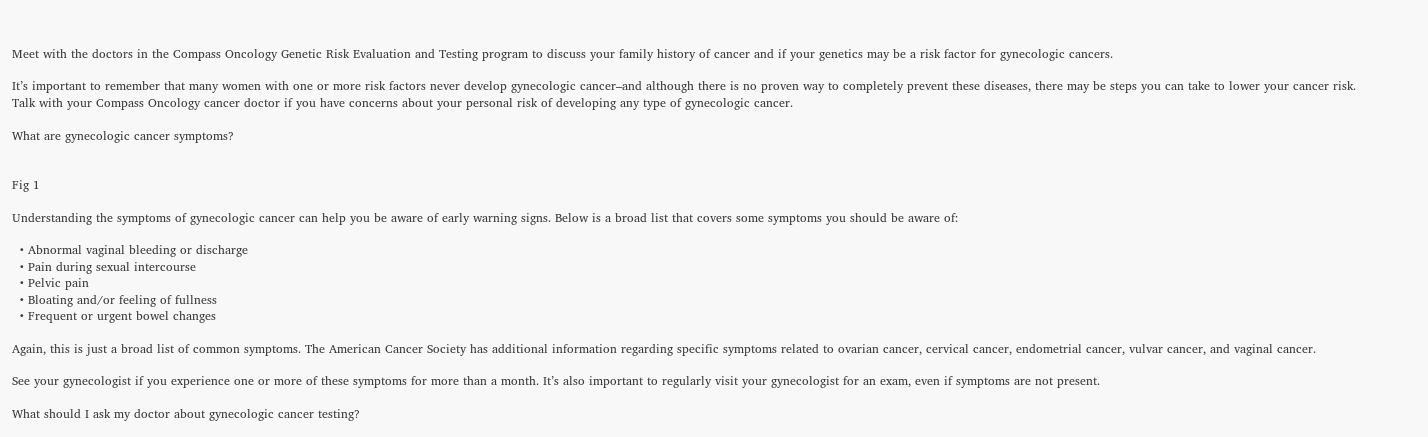Meet with the doctors in the Compass Oncology Genetic Risk Evaluation and Testing program to discuss your family history of cancer and if your genetics may be a risk factor for gynecologic cancers.

It’s important to remember that many women with one or more risk factors never develop gynecologic cancer–and although there is no proven way to completely prevent these diseases, there may be steps you can take to lower your cancer risk. Talk with your Compass Oncology cancer doctor if you have concerns about your personal risk of developing any type of gynecologic cancer.

What are gynecologic cancer symptoms?


Fig 1

Understanding the symptoms of gynecologic cancer can help you be aware of early warning signs. Below is a broad list that covers some symptoms you should be aware of:

  • Abnormal vaginal bleeding or discharge
  • Pain during sexual intercourse
  • Pelvic pain
  • Bloating and/or feeling of fullness
  • Frequent or urgent bowel changes

Again, this is just a broad list of common symptoms. The American Cancer Society has additional information regarding specific symptoms related to ovarian cancer, cervical cancer, endometrial cancer, vulvar cancer, and vaginal cancer.

See your gynecologist if you experience one or more of these symptoms for more than a month. It’s also important to regularly visit your gynecologist for an exam, even if symptoms are not present.

What should I ask my doctor about gynecologic cancer testing?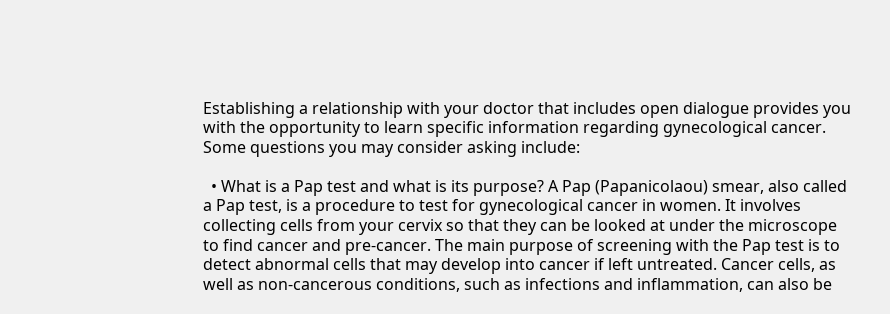Establishing a relationship with your doctor that includes open dialogue provides you with the opportunity to learn specific information regarding gynecological cancer. Some questions you may consider asking include:

  • What is a Pap test and what is its purpose? A Pap (Papanicolaou) smear, also called a Pap test, is a procedure to test for gynecological cancer in women. It involves collecting cells from your cervix so that they can be looked at under the microscope to find cancer and pre-cancer. The main purpose of screening with the Pap test is to detect abnormal cells that may develop into cancer if left untreated. Cancer cells, as well as non-cancerous conditions, such as infections and inflammation, can also be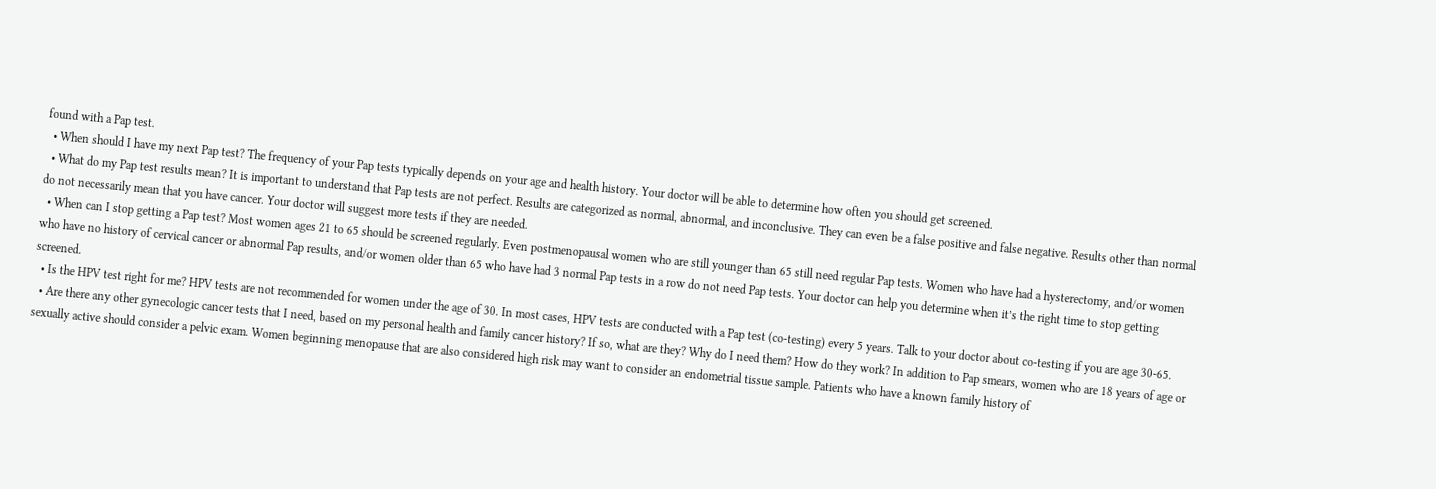found with a Pap test.
  • When should I have my next Pap test? The frequency of your Pap tests typically depends on your age and health history. Your doctor will be able to determine how often you should get screened.
  • What do my Pap test results mean? It is important to understand that Pap tests are not perfect. Results are categorized as normal, abnormal, and inconclusive. They can even be a false positive and false negative. Results other than normal do not necessarily mean that you have cancer. Your doctor will suggest more tests if they are needed.
  • When can I stop getting a Pap test? Most women ages 21 to 65 should be screened regularly. Even postmenopausal women who are still younger than 65 still need regular Pap tests. Women who have had a hysterectomy, and/or women who have no history of cervical cancer or abnormal Pap results, and/or women older than 65 who have had 3 normal Pap tests in a row do not need Pap tests. Your doctor can help you determine when it’s the right time to stop getting screened.
  • Is the HPV test right for me? HPV tests are not recommended for women under the age of 30. In most cases, HPV tests are conducted with a Pap test (co-testing) every 5 years. Talk to your doctor about co-testing if you are age 30-65.
  • Are there any other gynecologic cancer tests that I need, based on my personal health and family cancer history? If so, what are they? Why do I need them? How do they work? In addition to Pap smears, women who are 18 years of age or sexually active should consider a pelvic exam. Women beginning menopause that are also considered high risk may want to consider an endometrial tissue sample. Patients who have a known family history of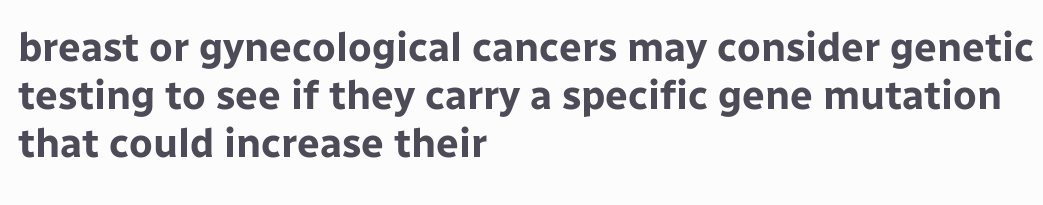breast or gynecological cancers may consider genetic testing to see if they carry a specific gene mutation that could increase their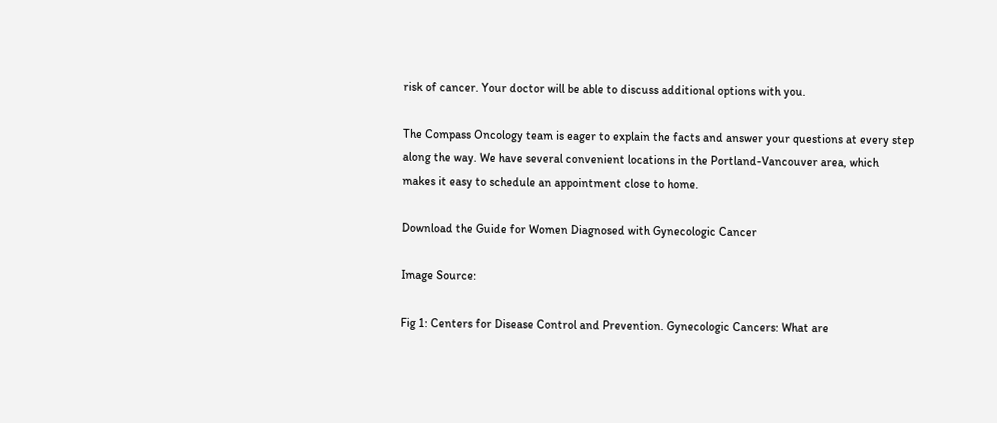risk of cancer. Your doctor will be able to discuss additional options with you.

The Compass Oncology team is eager to explain the facts and answer your questions at every step along the way. We have several convenient locations in the Portland-Vancouver area, which makes it easy to schedule an appointment close to home.

Download the Guide for Women Diagnosed with Gynecologic Cancer

Image Source:

Fig 1: Centers for Disease Control and Prevention. Gynecologic Cancers: What are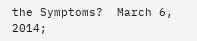the Symptoms?  March 6, 2014;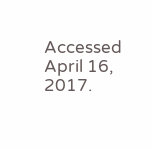Accessed April 16, 2017.